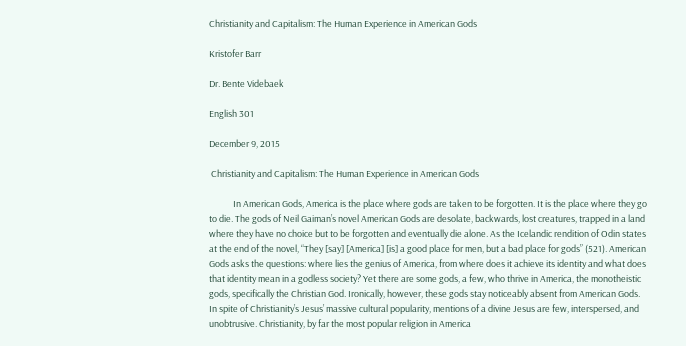Christianity and Capitalism: The Human Experience in American Gods

Kristofer Barr

Dr. Bente Videbaek

English 301

December 9, 2015

 Christianity and Capitalism: The Human Experience in American Gods

            In American Gods, America is the place where gods are taken to be forgotten. It is the place where they go to die. The gods of Neil Gaiman’s novel American Gods are desolate, backwards, lost creatures, trapped in a land where they have no choice but to be forgotten and eventually die alone. As the Icelandic rendition of Odin states at the end of the novel, “They [say] [America] [is] a good place for men, but a bad place for gods” (521). American Gods asks the questions: where lies the genius of America, from where does it achieve its identity and what does that identity mean in a godless society? Yet there are some gods, a few, who thrive in America, the monotheistic gods, specifically the Christian God. Ironically, however, these gods stay noticeably absent from American Gods. In spite of Christianity’s Jesus’ massive cultural popularity, mentions of a divine Jesus are few, interspersed, and unobtrusive. Christianity, by far the most popular religion in America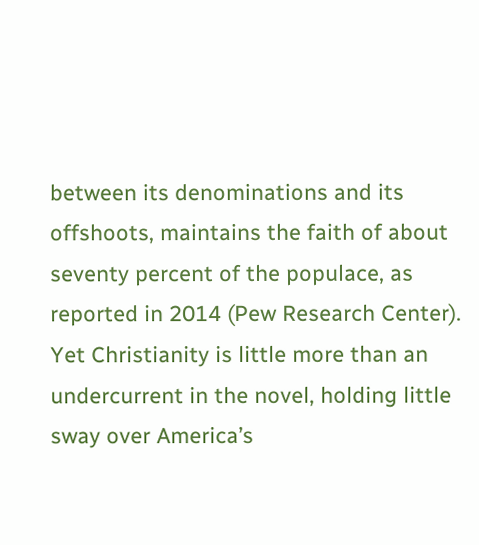between its denominations and its offshoots, maintains the faith of about seventy percent of the populace, as reported in 2014 (Pew Research Center). Yet Christianity is little more than an undercurrent in the novel, holding little sway over America’s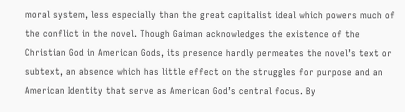moral system, less especially than the great capitalist ideal which powers much of the conflict in the novel. Though Gaiman acknowledges the existence of the Christian God in American Gods, its presence hardly permeates the novel’s text or subtext, an absence which has little effect on the struggles for purpose and an American Identity that serve as American God’s central focus. By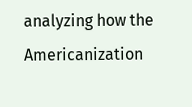analyzing how the Americanization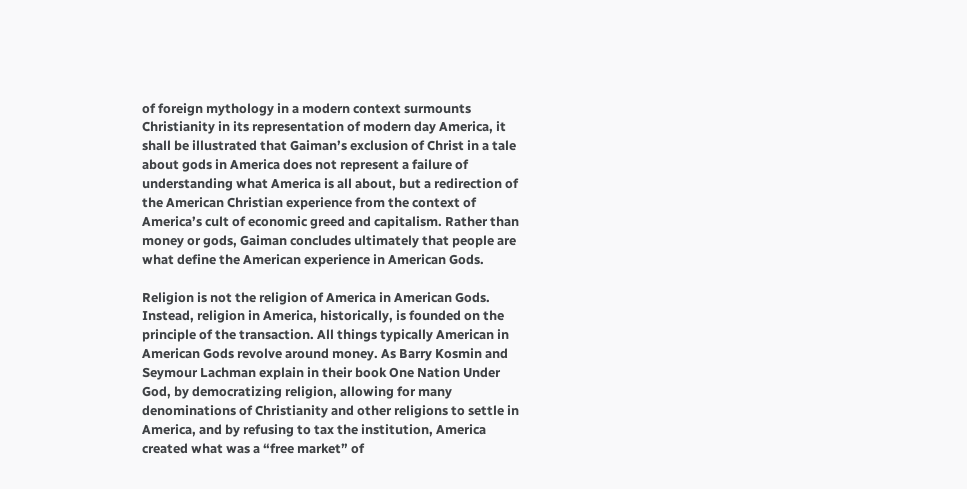of foreign mythology in a modern context surmounts Christianity in its representation of modern day America, it shall be illustrated that Gaiman’s exclusion of Christ in a tale about gods in America does not represent a failure of understanding what America is all about, but a redirection of the American Christian experience from the context of America’s cult of economic greed and capitalism. Rather than money or gods, Gaiman concludes ultimately that people are what define the American experience in American Gods.

Religion is not the religion of America in American Gods. Instead, religion in America, historically, is founded on the principle of the transaction. All things typically American in American Gods revolve around money. As Barry Kosmin and Seymour Lachman explain in their book One Nation Under God, by democratizing religion, allowing for many denominations of Christianity and other religions to settle in America, and by refusing to tax the institution, America created what was a “free market” of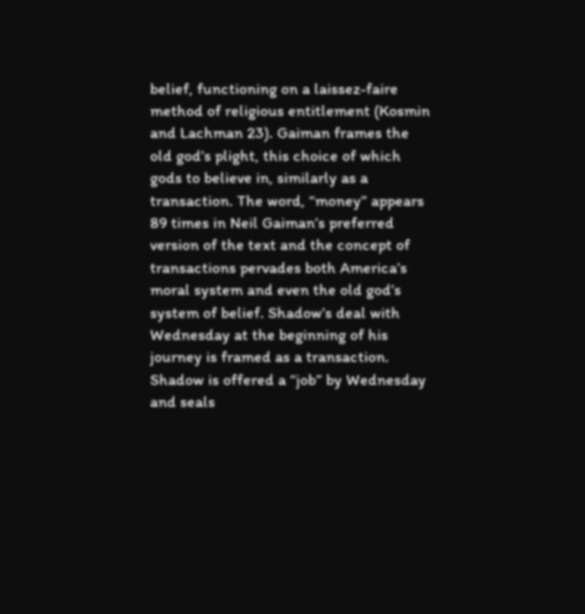belief, functioning on a laissez-faire method of religious entitlement (Kosmin and Lachman 23). Gaiman frames the old god’s plight, this choice of which gods to believe in, similarly as a transaction. The word, “money” appears 89 times in Neil Gaiman’s preferred version of the text and the concept of transactions pervades both America’s moral system and even the old god’s system of belief. Shadow’s deal with Wednesday at the beginning of his journey is framed as a transaction. Shadow is offered a “job” by Wednesday and seals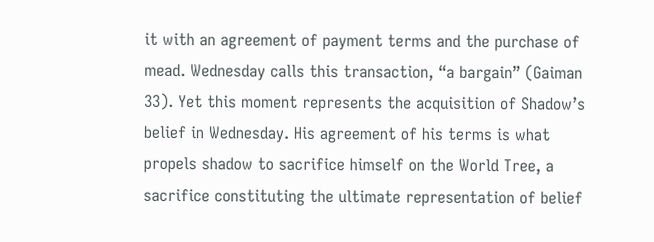it with an agreement of payment terms and the purchase of mead. Wednesday calls this transaction, “a bargain” (Gaiman 33). Yet this moment represents the acquisition of Shadow’s belief in Wednesday. His agreement of his terms is what propels shadow to sacrifice himself on the World Tree, a sacrifice constituting the ultimate representation of belief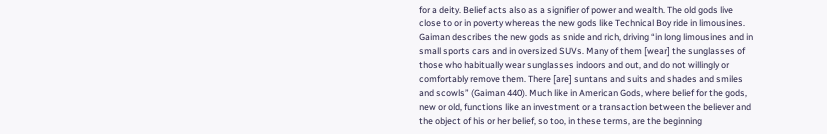for a deity. Belief acts also as a signifier of power and wealth. The old gods live close to or in poverty whereas the new gods like Technical Boy ride in limousines. Gaiman describes the new gods as snide and rich, driving “in long limousines and in small sports cars and in oversized SUVs. Many of them [wear] the sunglasses of those who habitually wear sunglasses indoors and out, and do not willingly or comfortably remove them. There [are] suntans and suits and shades and smiles and scowls” (Gaiman 440). Much like in American Gods, where belief for the gods, new or old, functions like an investment or a transaction between the believer and the object of his or her belief, so too, in these terms, are the beginning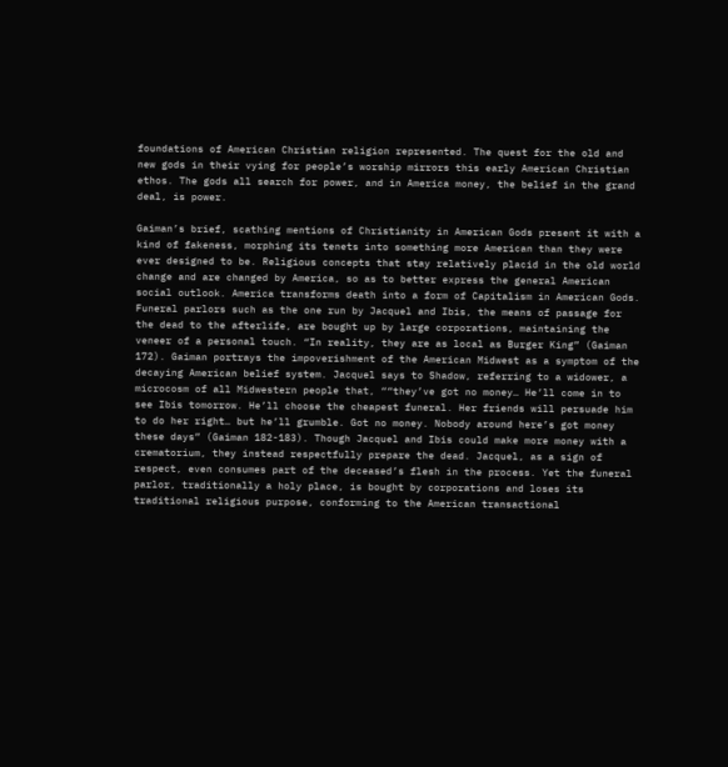foundations of American Christian religion represented. The quest for the old and new gods in their vying for people’s worship mirrors this early American Christian ethos. The gods all search for power, and in America money, the belief in the grand deal, is power.

Gaiman’s brief, scathing mentions of Christianity in American Gods present it with a kind of fakeness, morphing its tenets into something more American than they were ever designed to be. Religious concepts that stay relatively placid in the old world change and are changed by America, so as to better express the general American social outlook. America transforms death into a form of Capitalism in American Gods. Funeral parlors such as the one run by Jacquel and Ibis, the means of passage for the dead to the afterlife, are bought up by large corporations, maintaining the veneer of a personal touch. “In reality, they are as local as Burger King” (Gaiman 172). Gaiman portrays the impoverishment of the American Midwest as a symptom of the decaying American belief system. Jacquel says to Shadow, referring to a widower, a microcosm of all Midwestern people that, ““they’ve got no money… He’ll come in to see Ibis tomorrow. He’ll choose the cheapest funeral. Her friends will persuade him to do her right… but he’ll grumble. Got no money. Nobody around here’s got money these days” (Gaiman 182-183). Though Jacquel and Ibis could make more money with a crematorium, they instead respectfully prepare the dead. Jacquel, as a sign of respect, even consumes part of the deceased’s flesh in the process. Yet the funeral parlor, traditionally a holy place, is bought by corporations and loses its traditional religious purpose, conforming to the American transactional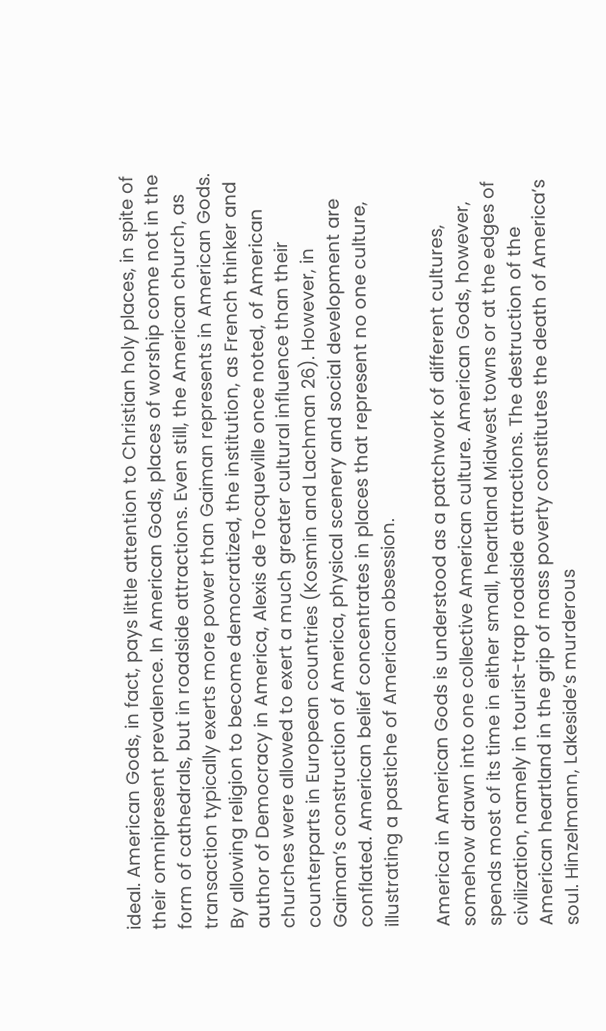ideal. American Gods, in fact, pays little attention to Christian holy places, in spite of their omnipresent prevalence. In American Gods, places of worship come not in the form of cathedrals, but in roadside attractions. Even still, the American church, as transaction typically exerts more power than Gaiman represents in American Gods. By allowing religion to become democratized, the institution, as French thinker and author of Democracy in America, Alexis de Tocqueville once noted, of American churches were allowed to exert a much greater cultural influence than their counterparts in European countries (Kosmin and Lachman 26). However, in Gaiman’s construction of America, physical scenery and social development are conflated. American belief concentrates in places that represent no one culture, illustrating a pastiche of American obsession.

America in American Gods is understood as a patchwork of different cultures, somehow drawn into one collective American culture. American Gods, however, spends most of its time in either small, heartland Midwest towns or at the edges of civilization, namely in tourist-trap roadside attractions. The destruction of the American heartland in the grip of mass poverty constitutes the death of America’s soul. Hinzelmann, Lakeside’s murderous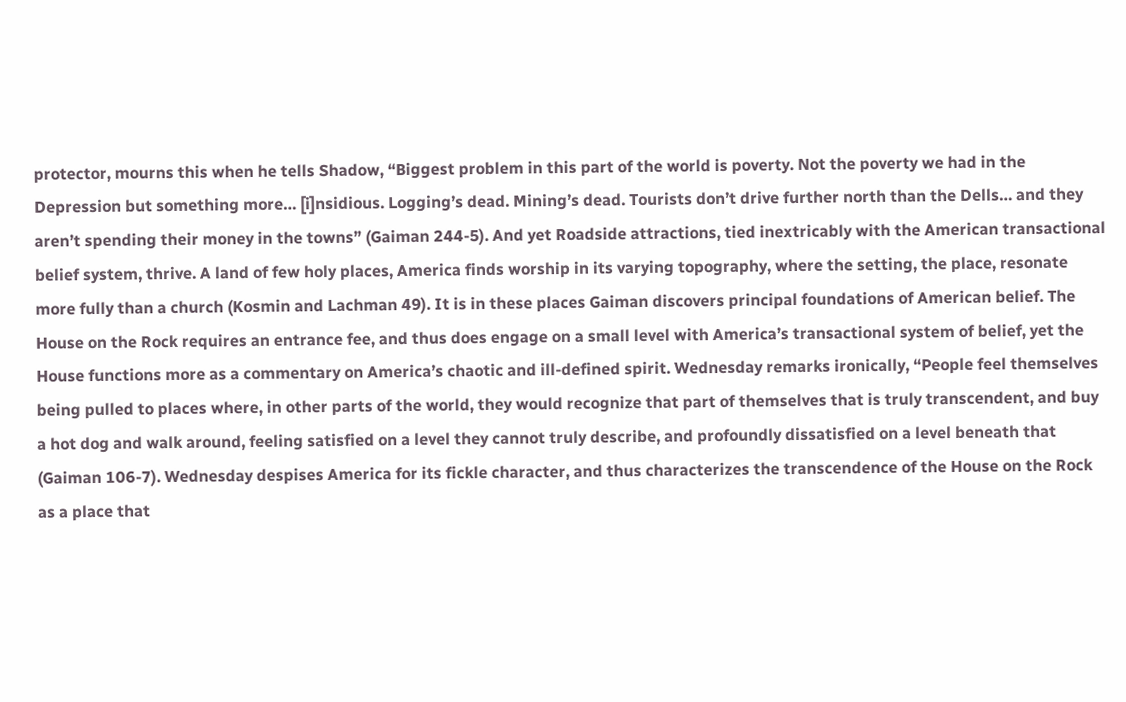protector, mourns this when he tells Shadow, “Biggest problem in this part of the world is poverty. Not the poverty we had in the Depression but something more… [i]nsidious. Logging’s dead. Mining’s dead. Tourists don’t drive further north than the Dells… and they aren’t spending their money in the towns” (Gaiman 244-5). And yet Roadside attractions, tied inextricably with the American transactional belief system, thrive. A land of few holy places, America finds worship in its varying topography, where the setting, the place, resonate more fully than a church (Kosmin and Lachman 49). It is in these places Gaiman discovers principal foundations of American belief. The House on the Rock requires an entrance fee, and thus does engage on a small level with America’s transactional system of belief, yet the House functions more as a commentary on America’s chaotic and ill-defined spirit. Wednesday remarks ironically, “People feel themselves being pulled to places where, in other parts of the world, they would recognize that part of themselves that is truly transcendent, and buy a hot dog and walk around, feeling satisfied on a level they cannot truly describe, and profoundly dissatisfied on a level beneath that (Gaiman 106-7). Wednesday despises America for its fickle character, and thus characterizes the transcendence of the House on the Rock as a place that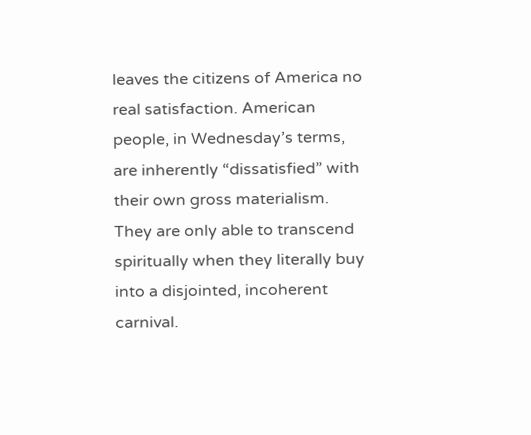leaves the citizens of America no real satisfaction. American people, in Wednesday’s terms, are inherently “dissatisfied” with their own gross materialism. They are only able to transcend spiritually when they literally buy into a disjointed, incoherent carnival.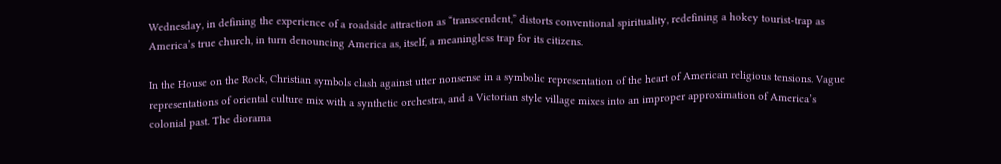Wednesday, in defining the experience of a roadside attraction as “transcendent,” distorts conventional spirituality, redefining a hokey tourist-trap as America’s true church, in turn denouncing America as, itself, a meaningless trap for its citizens.

In the House on the Rock, Christian symbols clash against utter nonsense in a symbolic representation of the heart of American religious tensions. Vague representations of oriental culture mix with a synthetic orchestra, and a Victorian style village mixes into an improper approximation of America’s colonial past. The diorama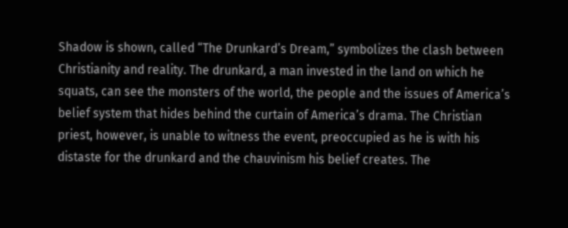Shadow is shown, called “The Drunkard’s Dream,” symbolizes the clash between Christianity and reality. The drunkard, a man invested in the land on which he squats, can see the monsters of the world, the people and the issues of America’s belief system that hides behind the curtain of America’s drama. The Christian priest, however, is unable to witness the event, preoccupied as he is with his distaste for the drunkard and the chauvinism his belief creates. The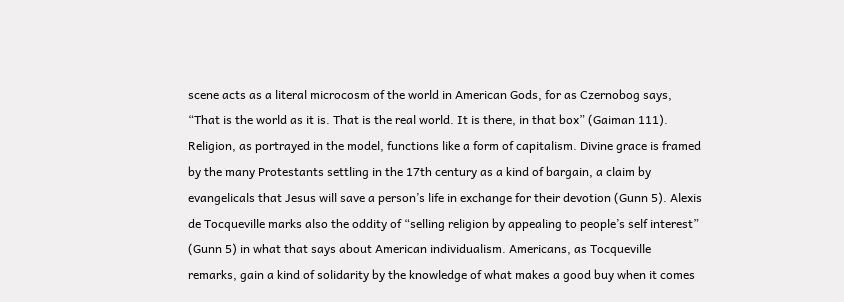scene acts as a literal microcosm of the world in American Gods, for as Czernobog says, “That is the world as it is. That is the real world. It is there, in that box” (Gaiman 111). Religion, as portrayed in the model, functions like a form of capitalism. Divine grace is framed by the many Protestants settling in the 17th century as a kind of bargain, a claim by evangelicals that Jesus will save a person’s life in exchange for their devotion (Gunn 5). Alexis de Tocqueville marks also the oddity of “selling religion by appealing to people’s self interest” (Gunn 5) in what that says about American individualism. Americans, as Tocqueville remarks, gain a kind of solidarity by the knowledge of what makes a good buy when it comes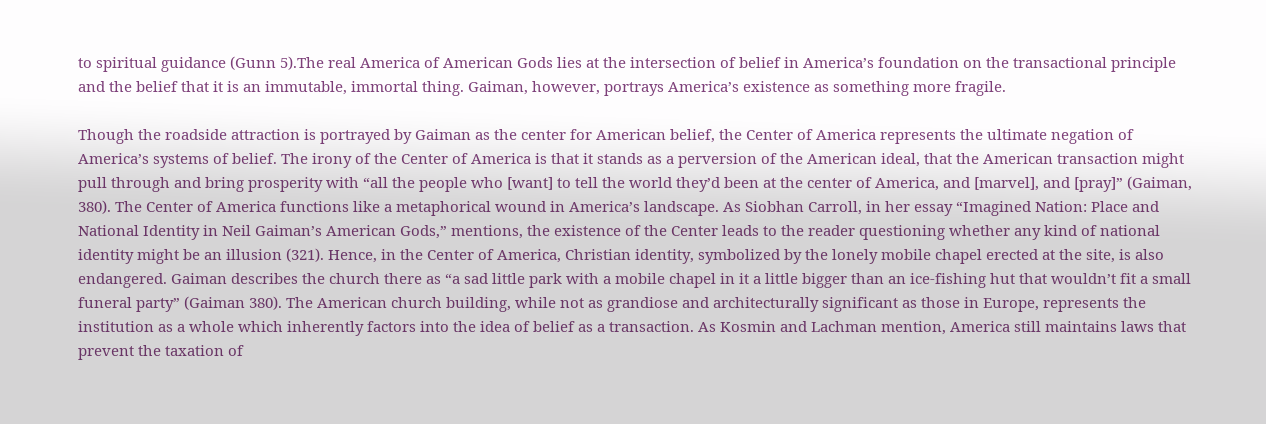to spiritual guidance (Gunn 5).The real America of American Gods lies at the intersection of belief in America’s foundation on the transactional principle and the belief that it is an immutable, immortal thing. Gaiman, however, portrays America’s existence as something more fragile.

Though the roadside attraction is portrayed by Gaiman as the center for American belief, the Center of America represents the ultimate negation of America’s systems of belief. The irony of the Center of America is that it stands as a perversion of the American ideal, that the American transaction might pull through and bring prosperity with “all the people who [want] to tell the world they’d been at the center of America, and [marvel], and [pray]” (Gaiman, 380). The Center of America functions like a metaphorical wound in America’s landscape. As Siobhan Carroll, in her essay “Imagined Nation: Place and National Identity in Neil Gaiman’s American Gods,” mentions, the existence of the Center leads to the reader questioning whether any kind of national identity might be an illusion (321). Hence, in the Center of America, Christian identity, symbolized by the lonely mobile chapel erected at the site, is also endangered. Gaiman describes the church there as “a sad little park with a mobile chapel in it a little bigger than an ice-fishing hut that wouldn’t fit a small funeral party” (Gaiman 380). The American church building, while not as grandiose and architecturally significant as those in Europe, represents the institution as a whole which inherently factors into the idea of belief as a transaction. As Kosmin and Lachman mention, America still maintains laws that prevent the taxation of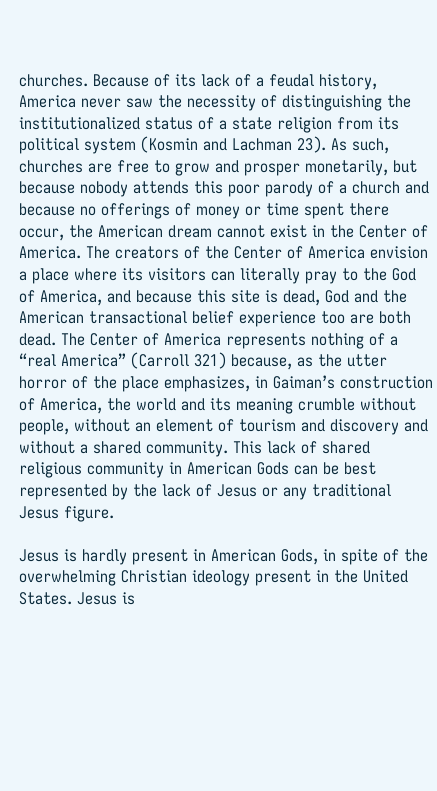churches. Because of its lack of a feudal history, America never saw the necessity of distinguishing the institutionalized status of a state religion from its political system (Kosmin and Lachman 23). As such, churches are free to grow and prosper monetarily, but because nobody attends this poor parody of a church and because no offerings of money or time spent there occur, the American dream cannot exist in the Center of America. The creators of the Center of America envision a place where its visitors can literally pray to the God of America, and because this site is dead, God and the American transactional belief experience too are both dead. The Center of America represents nothing of a “real America” (Carroll 321) because, as the utter horror of the place emphasizes, in Gaiman’s construction of America, the world and its meaning crumble without people, without an element of tourism and discovery and without a shared community. This lack of shared religious community in American Gods can be best represented by the lack of Jesus or any traditional Jesus figure.

Jesus is hardly present in American Gods, in spite of the overwhelming Christian ideology present in the United States. Jesus is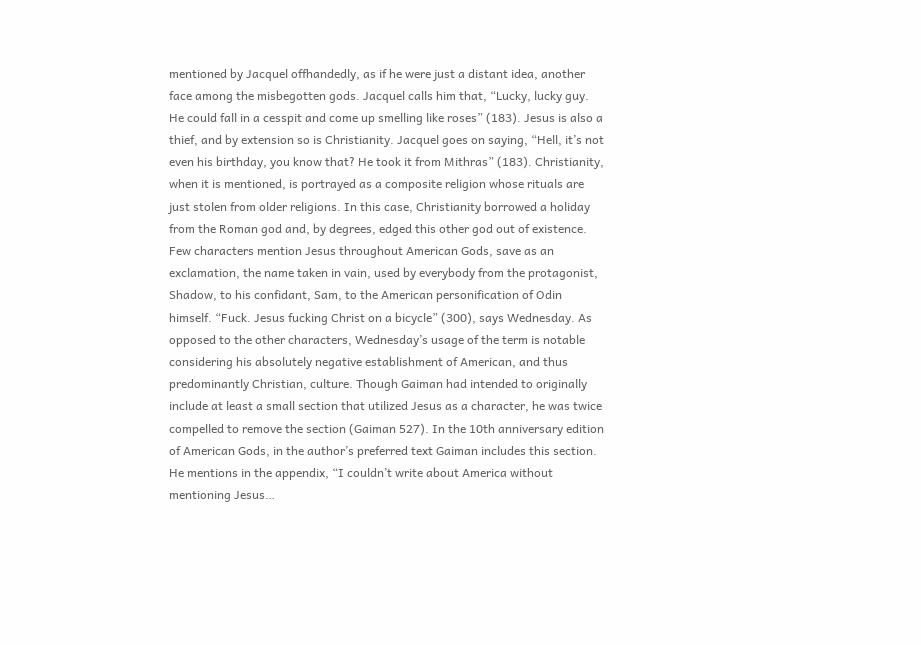mentioned by Jacquel offhandedly, as if he were just a distant idea, another face among the misbegotten gods. Jacquel calls him that, “Lucky, lucky guy. He could fall in a cesspit and come up smelling like roses” (183). Jesus is also a thief, and by extension so is Christianity. Jacquel goes on saying, “Hell, it’s not even his birthday, you know that? He took it from Mithras” (183). Christianity, when it is mentioned, is portrayed as a composite religion whose rituals are just stolen from older religions. In this case, Christianity borrowed a holiday from the Roman god and, by degrees, edged this other god out of existence. Few characters mention Jesus throughout American Gods, save as an exclamation, the name taken in vain, used by everybody from the protagonist, Shadow, to his confidant, Sam, to the American personification of Odin himself. “Fuck. Jesus fucking Christ on a bicycle” (300), says Wednesday. As opposed to the other characters, Wednesday’s usage of the term is notable considering his absolutely negative establishment of American, and thus predominantly Christian, culture. Though Gaiman had intended to originally include at least a small section that utilized Jesus as a character, he was twice compelled to remove the section (Gaiman 527). In the 10th anniversary edition of American Gods, in the author’s preferred text Gaiman includes this section. He mentions in the appendix, “I couldn’t write about America without mentioning Jesus…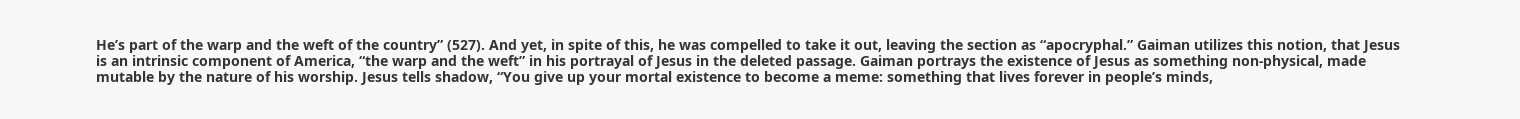He’s part of the warp and the weft of the country” (527). And yet, in spite of this, he was compelled to take it out, leaving the section as “apocryphal.” Gaiman utilizes this notion, that Jesus is an intrinsic component of America, “the warp and the weft” in his portrayal of Jesus in the deleted passage. Gaiman portrays the existence of Jesus as something non-physical, made mutable by the nature of his worship. Jesus tells shadow, “You give up your mortal existence to become a meme: something that lives forever in people’s minds,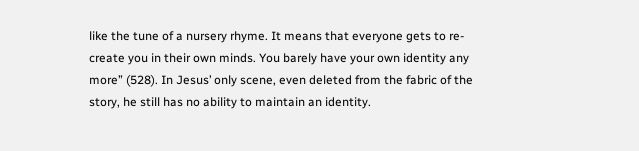like the tune of a nursery rhyme. It means that everyone gets to re-create you in their own minds. You barely have your own identity any more” (528). In Jesus’ only scene, even deleted from the fabric of the story, he still has no ability to maintain an identity.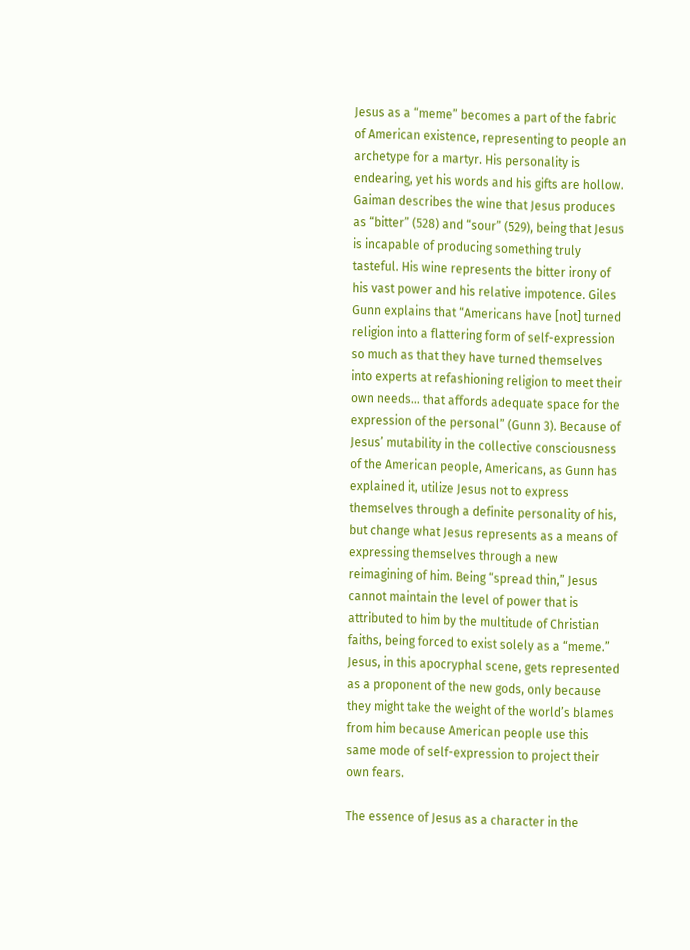Jesus as a “meme” becomes a part of the fabric of American existence, representing to people an archetype for a martyr. His personality is endearing, yet his words and his gifts are hollow. Gaiman describes the wine that Jesus produces as “bitter” (528) and “sour” (529), being that Jesus is incapable of producing something truly tasteful. His wine represents the bitter irony of his vast power and his relative impotence. Giles Gunn explains that “Americans have [not] turned religion into a flattering form of self-expression so much as that they have turned themselves into experts at refashioning religion to meet their own needs… that affords adequate space for the expression of the personal” (Gunn 3). Because of Jesus’ mutability in the collective consciousness of the American people, Americans, as Gunn has explained it, utilize Jesus not to express themselves through a definite personality of his, but change what Jesus represents as a means of expressing themselves through a new reimagining of him. Being “spread thin,” Jesus cannot maintain the level of power that is attributed to him by the multitude of Christian faiths, being forced to exist solely as a “meme.” Jesus, in this apocryphal scene, gets represented as a proponent of the new gods, only because they might take the weight of the world’s blames from him because American people use this same mode of self-expression to project their own fears.

The essence of Jesus as a character in the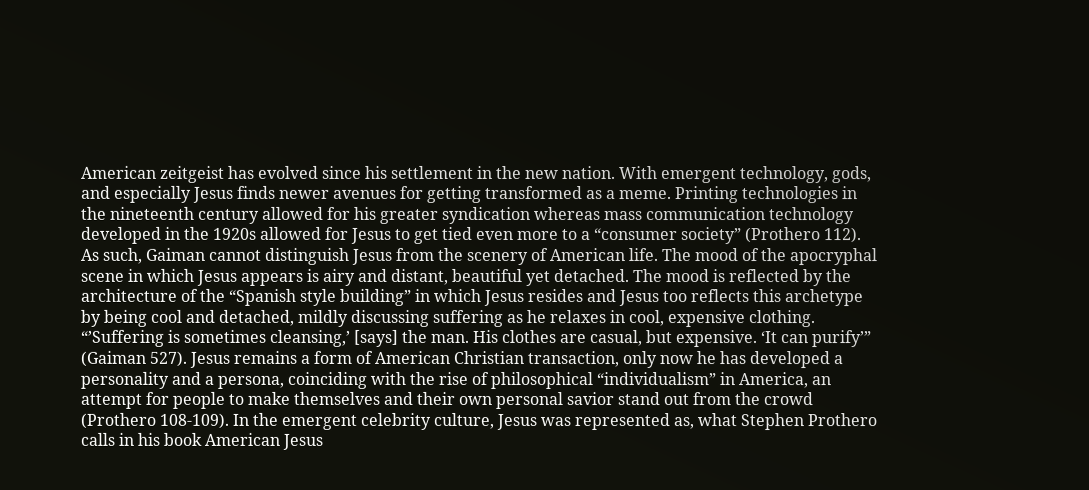American zeitgeist has evolved since his settlement in the new nation. With emergent technology, gods, and especially Jesus finds newer avenues for getting transformed as a meme. Printing technologies in the nineteenth century allowed for his greater syndication whereas mass communication technology developed in the 1920s allowed for Jesus to get tied even more to a “consumer society” (Prothero 112). As such, Gaiman cannot distinguish Jesus from the scenery of American life. The mood of the apocryphal scene in which Jesus appears is airy and distant, beautiful yet detached. The mood is reflected by the architecture of the “Spanish style building” in which Jesus resides and Jesus too reflects this archetype by being cool and detached, mildly discussing suffering as he relaxes in cool, expensive clothing. “’Suffering is sometimes cleansing,’ [says] the man. His clothes are casual, but expensive. ‘It can purify’” (Gaiman 527). Jesus remains a form of American Christian transaction, only now he has developed a personality and a persona, coinciding with the rise of philosophical “individualism” in America, an attempt for people to make themselves and their own personal savior stand out from the crowd (Prothero 108-109). In the emergent celebrity culture, Jesus was represented as, what Stephen Prothero calls in his book American Jesus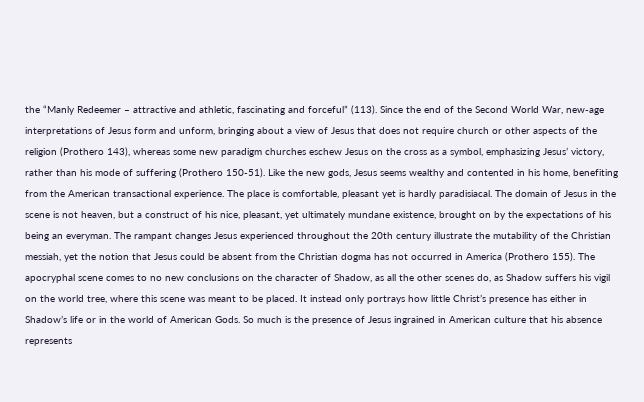the “Manly Redeemer – attractive and athletic, fascinating and forceful” (113). Since the end of the Second World War, new-age interpretations of Jesus form and unform, bringing about a view of Jesus that does not require church or other aspects of the religion (Prothero 143), whereas some new paradigm churches eschew Jesus on the cross as a symbol, emphasizing Jesus’ victory, rather than his mode of suffering (Prothero 150-51). Like the new gods, Jesus seems wealthy and contented in his home, benefiting from the American transactional experience. The place is comfortable, pleasant yet is hardly paradisiacal. The domain of Jesus in the scene is not heaven, but a construct of his nice, pleasant, yet ultimately mundane existence, brought on by the expectations of his being an everyman. The rampant changes Jesus experienced throughout the 20th century illustrate the mutability of the Christian messiah, yet the notion that Jesus could be absent from the Christian dogma has not occurred in America (Prothero 155). The apocryphal scene comes to no new conclusions on the character of Shadow, as all the other scenes do, as Shadow suffers his vigil on the world tree, where this scene was meant to be placed. It instead only portrays how little Christ’s presence has either in Shadow’s life or in the world of American Gods. So much is the presence of Jesus ingrained in American culture that his absence represents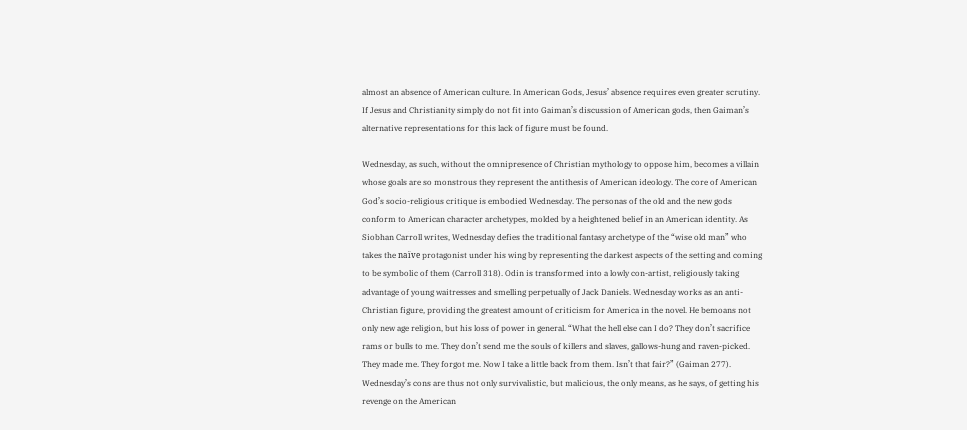almost an absence of American culture. In American Gods, Jesus’ absence requires even greater scrutiny. If Jesus and Christianity simply do not fit into Gaiman’s discussion of American gods, then Gaiman’s alternative representations for this lack of figure must be found.

Wednesday, as such, without the omnipresence of Christian mythology to oppose him, becomes a villain whose goals are so monstrous they represent the antithesis of American ideology. The core of American God’s socio-religious critique is embodied Wednesday. The personas of the old and the new gods conform to American character archetypes, molded by a heightened belief in an American identity. As Siobhan Carroll writes, Wednesday defies the traditional fantasy archetype of the “wise old man” who takes the naïve protagonist under his wing by representing the darkest aspects of the setting and coming to be symbolic of them (Carroll 318). Odin is transformed into a lowly con-artist, religiously taking advantage of young waitresses and smelling perpetually of Jack Daniels. Wednesday works as an anti-Christian figure, providing the greatest amount of criticism for America in the novel. He bemoans not only new age religion, but his loss of power in general. “What the hell else can I do? They don’t sacrifice rams or bulls to me. They don’t send me the souls of killers and slaves, gallows-hung and raven-picked. They made me. They forgot me. Now I take a little back from them. Isn’t that fair?” (Gaiman 277). Wednesday’s cons are thus not only survivalistic, but malicious, the only means, as he says, of getting his revenge on the American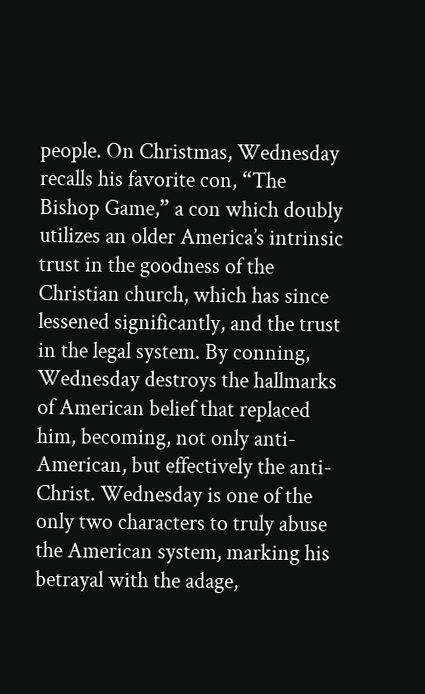people. On Christmas, Wednesday recalls his favorite con, “The Bishop Game,” a con which doubly utilizes an older America’s intrinsic trust in the goodness of the Christian church, which has since lessened significantly, and the trust in the legal system. By conning, Wednesday destroys the hallmarks of American belief that replaced him, becoming, not only anti-American, but effectively the anti-Christ. Wednesday is one of the only two characters to truly abuse the American system, marking his betrayal with the adage,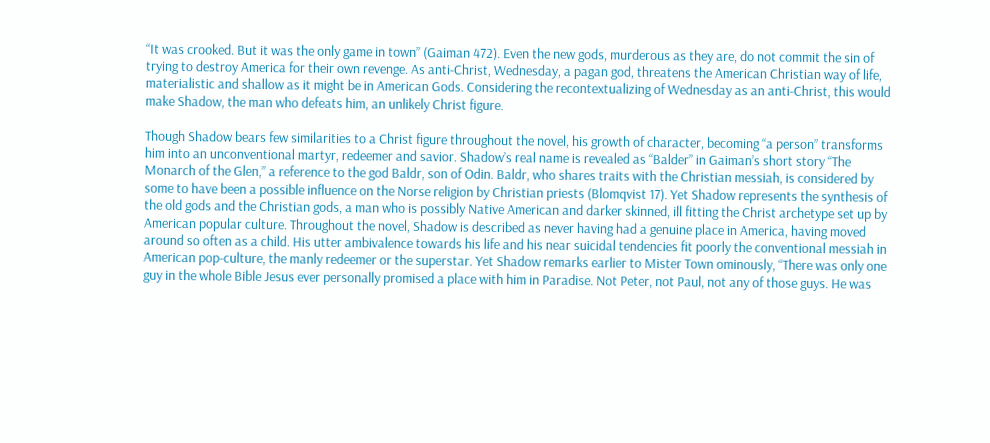“It was crooked. But it was the only game in town” (Gaiman 472). Even the new gods, murderous as they are, do not commit the sin of trying to destroy America for their own revenge. As anti-Christ, Wednesday, a pagan god, threatens the American Christian way of life, materialistic and shallow as it might be in American Gods. Considering the recontextualizing of Wednesday as an anti-Christ, this would make Shadow, the man who defeats him, an unlikely Christ figure.

Though Shadow bears few similarities to a Christ figure throughout the novel, his growth of character, becoming “a person” transforms him into an unconventional martyr, redeemer and savior. Shadow’s real name is revealed as “Balder” in Gaiman’s short story “The Monarch of the Glen,” a reference to the god Baldr, son of Odin. Baldr, who shares traits with the Christian messiah, is considered by some to have been a possible influence on the Norse religion by Christian priests (Blomqvist 17). Yet Shadow represents the synthesis of the old gods and the Christian gods, a man who is possibly Native American and darker skinned, ill fitting the Christ archetype set up by American popular culture. Throughout the novel, Shadow is described as never having had a genuine place in America, having moved around so often as a child. His utter ambivalence towards his life and his near suicidal tendencies fit poorly the conventional messiah in American pop-culture, the manly redeemer or the superstar. Yet Shadow remarks earlier to Mister Town ominously, “There was only one guy in the whole Bible Jesus ever personally promised a place with him in Paradise. Not Peter, not Paul, not any of those guys. He was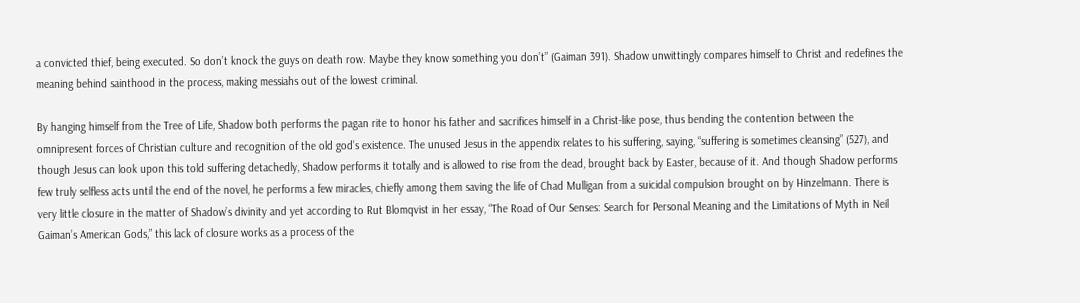a convicted thief, being executed. So don’t knock the guys on death row. Maybe they know something you don’t” (Gaiman 391). Shadow unwittingly compares himself to Christ and redefines the meaning behind sainthood in the process, making messiahs out of the lowest criminal.

By hanging himself from the Tree of Life, Shadow both performs the pagan rite to honor his father and sacrifices himself in a Christ-like pose, thus bending the contention between the omnipresent forces of Christian culture and recognition of the old god’s existence. The unused Jesus in the appendix relates to his suffering, saying, “suffering is sometimes cleansing” (527), and though Jesus can look upon this told suffering detachedly, Shadow performs it totally and is allowed to rise from the dead, brought back by Easter, because of it. And though Shadow performs few truly selfless acts until the end of the novel, he performs a few miracles, chiefly among them saving the life of Chad Mulligan from a suicidal compulsion brought on by Hinzelmann. There is very little closure in the matter of Shadow’s divinity and yet according to Rut Blomqvist in her essay, “The Road of Our Senses: Search for Personal Meaning and the Limitations of Myth in Neil Gaiman’s American Gods,” this lack of closure works as a process of the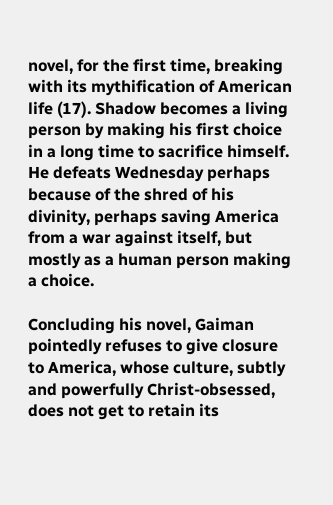novel, for the first time, breaking with its mythification of American life (17). Shadow becomes a living person by making his first choice in a long time to sacrifice himself. He defeats Wednesday perhaps because of the shred of his divinity, perhaps saving America from a war against itself, but mostly as a human person making a choice.

Concluding his novel, Gaiman pointedly refuses to give closure to America, whose culture, subtly and powerfully Christ-obsessed, does not get to retain its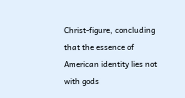Christ-figure, concluding that the essence of American identity lies not with gods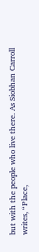but with the people who live there. As Siobhan Carroll writes, “Place,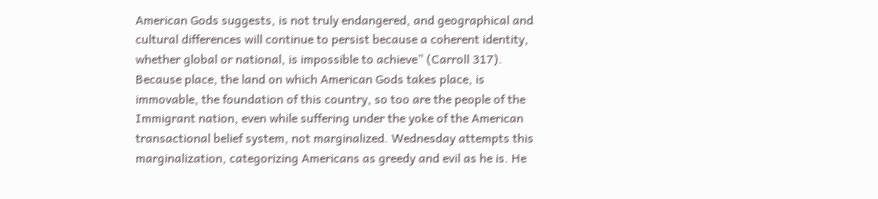American Gods suggests, is not truly endangered, and geographical and cultural differences will continue to persist because a coherent identity, whether global or national, is impossible to achieve” (Carroll 317). Because place, the land on which American Gods takes place, is immovable, the foundation of this country, so too are the people of the Immigrant nation, even while suffering under the yoke of the American transactional belief system, not marginalized. Wednesday attempts this marginalization, categorizing Americans as greedy and evil as he is. He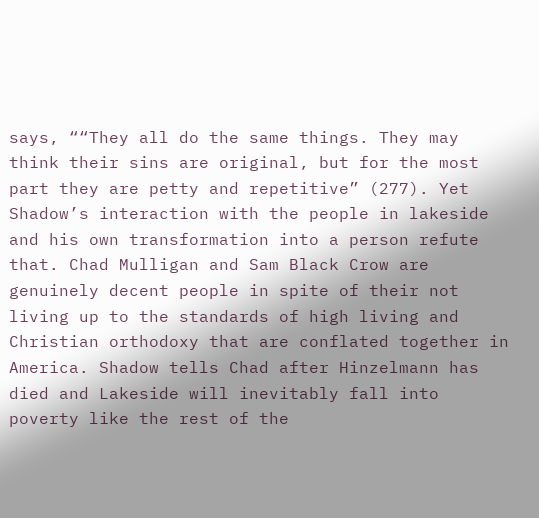says, ““They all do the same things. They may think their sins are original, but for the most part they are petty and repetitive” (277). Yet Shadow’s interaction with the people in lakeside and his own transformation into a person refute that. Chad Mulligan and Sam Black Crow are genuinely decent people in spite of their not living up to the standards of high living and Christian orthodoxy that are conflated together in America. Shadow tells Chad after Hinzelmann has died and Lakeside will inevitably fall into poverty like the rest of the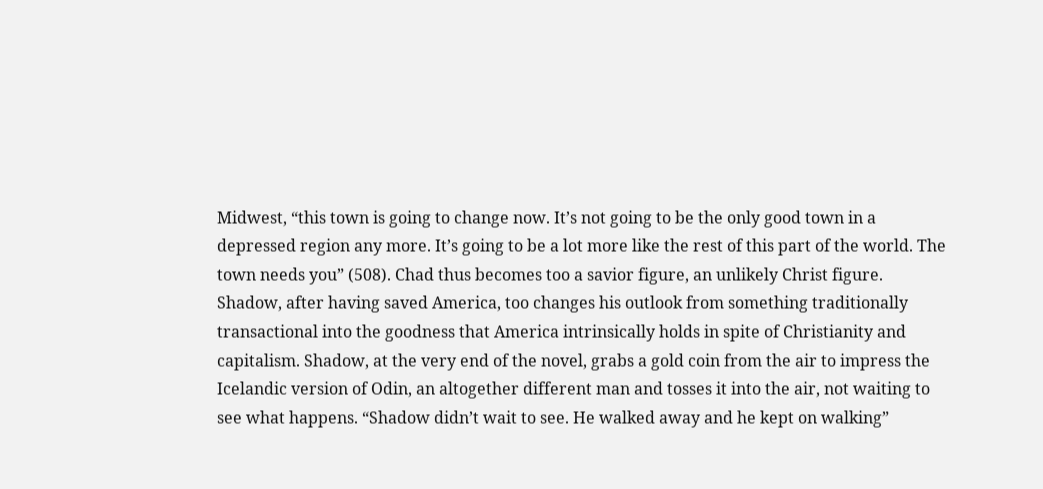Midwest, “this town is going to change now. It’s not going to be the only good town in a depressed region any more. It’s going to be a lot more like the rest of this part of the world. The town needs you” (508). Chad thus becomes too a savior figure, an unlikely Christ figure. Shadow, after having saved America, too changes his outlook from something traditionally transactional into the goodness that America intrinsically holds in spite of Christianity and capitalism. Shadow, at the very end of the novel, grabs a gold coin from the air to impress the Icelandic version of Odin, an altogether different man and tosses it into the air, not waiting to see what happens. “Shadow didn’t wait to see. He walked away and he kept on walking”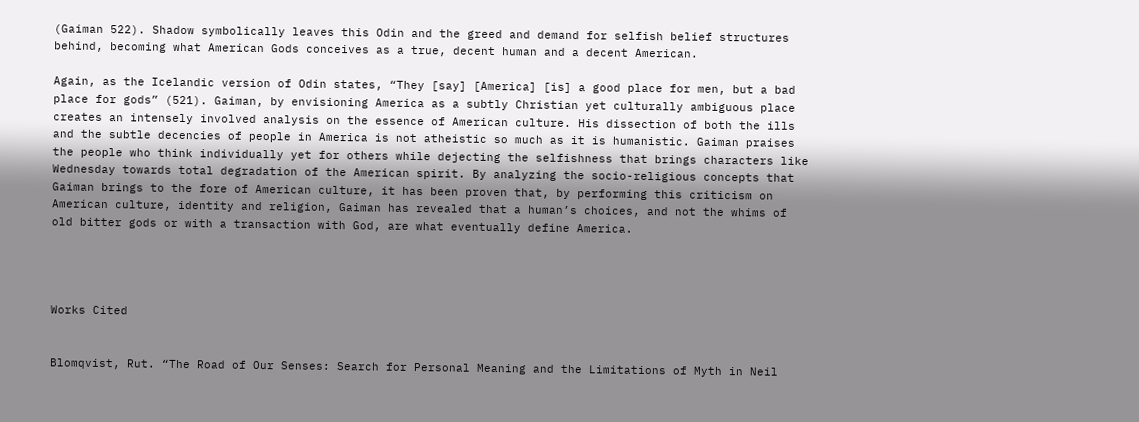(Gaiman 522). Shadow symbolically leaves this Odin and the greed and demand for selfish belief structures behind, becoming what American Gods conceives as a true, decent human and a decent American.

Again, as the Icelandic version of Odin states, “They [say] [America] [is] a good place for men, but a bad place for gods” (521). Gaiman, by envisioning America as a subtly Christian yet culturally ambiguous place creates an intensely involved analysis on the essence of American culture. His dissection of both the ills and the subtle decencies of people in America is not atheistic so much as it is humanistic. Gaiman praises the people who think individually yet for others while dejecting the selfishness that brings characters like Wednesday towards total degradation of the American spirit. By analyzing the socio-religious concepts that Gaiman brings to the fore of American culture, it has been proven that, by performing this criticism on American culture, identity and religion, Gaiman has revealed that a human’s choices, and not the whims of old bitter gods or with a transaction with God, are what eventually define America.




Works Cited


Blomqvist, Rut. “The Road of Our Senses: Search for Personal Meaning and the Limitations of Myth in Neil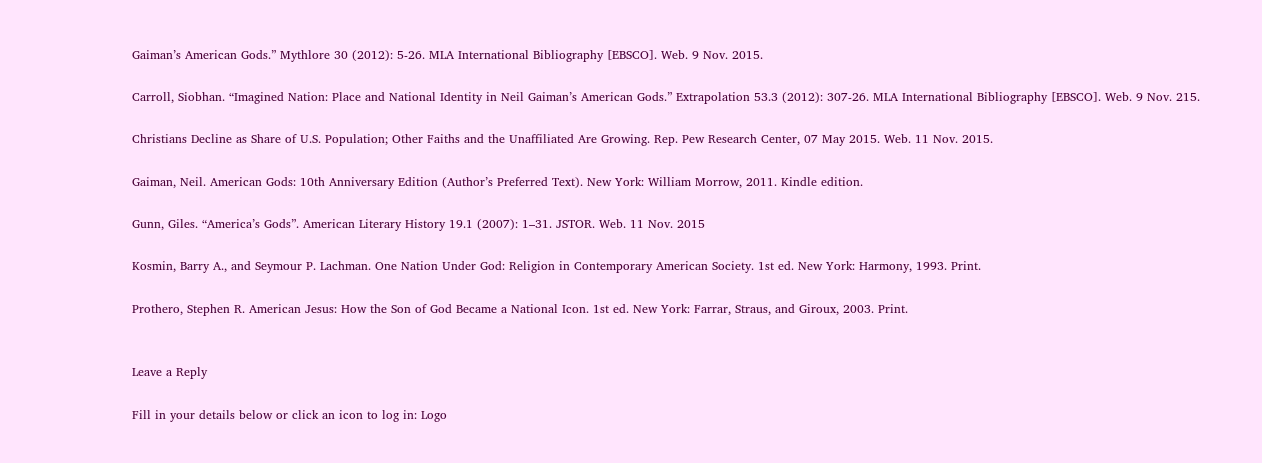Gaiman’s American Gods.” Mythlore 30 (2012): 5-26. MLA International Bibliography [EBSCO]. Web. 9 Nov. 2015.

Carroll, Siobhan. “Imagined Nation: Place and National Identity in Neil Gaiman’s American Gods.” Extrapolation 53.3 (2012): 307-26. MLA International Bibliography [EBSCO]. Web. 9 Nov. 215.

Christians Decline as Share of U.S. Population; Other Faiths and the Unaffiliated Are Growing. Rep. Pew Research Center, 07 May 2015. Web. 11 Nov. 2015.

Gaiman, Neil. American Gods: 10th Anniversary Edition (Author’s Preferred Text). New York: William Morrow, 2011. Kindle edition.

Gunn, Giles. “America’s Gods”. American Literary History 19.1 (2007): 1–31. JSTOR. Web. 11 Nov. 2015

Kosmin, Barry A., and Seymour P. Lachman. One Nation Under God: Religion in Contemporary American Society. 1st ed. New York: Harmony, 1993. Print.

Prothero, Stephen R. American Jesus: How the Son of God Became a National Icon. 1st ed. New York: Farrar, Straus, and Giroux, 2003. Print.


Leave a Reply

Fill in your details below or click an icon to log in: Logo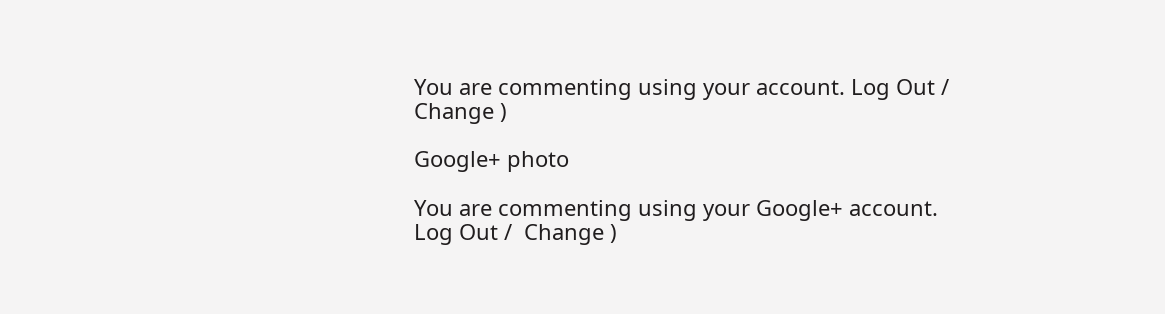You are commenting using your account. Log Out /  Change )

Google+ photo

You are commenting using your Google+ account. Log Out /  Change )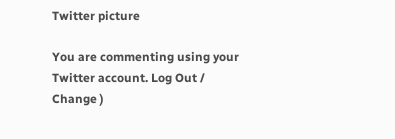Twitter picture

You are commenting using your Twitter account. Log Out /  Change )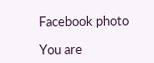Facebook photo

You are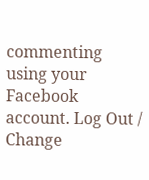commenting using your Facebook account. Log Out /  Change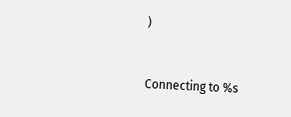)


Connecting to %s